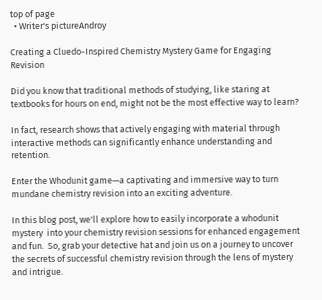top of page
  • Writer's pictureAndroy

Creating a Cluedo-Inspired Chemistry Mystery Game for Engaging Revision

Did you know that traditional methods of studying, like staring at textbooks for hours on end, might not be the most effective way to learn?

In fact, research shows that actively engaging with material through interactive methods can significantly enhance understanding and retention.

Enter the Whodunit game—a captivating and immersive way to turn mundane chemistry revision into an exciting adventure.

In this blog post, we'll explore how to easily incorporate a whodunit mystery  into your chemistry revision sessions for enhanced engagement and fun.  So, grab your detective hat and join us on a journey to uncover the secrets of successful chemistry revision through the lens of mystery and intrigue.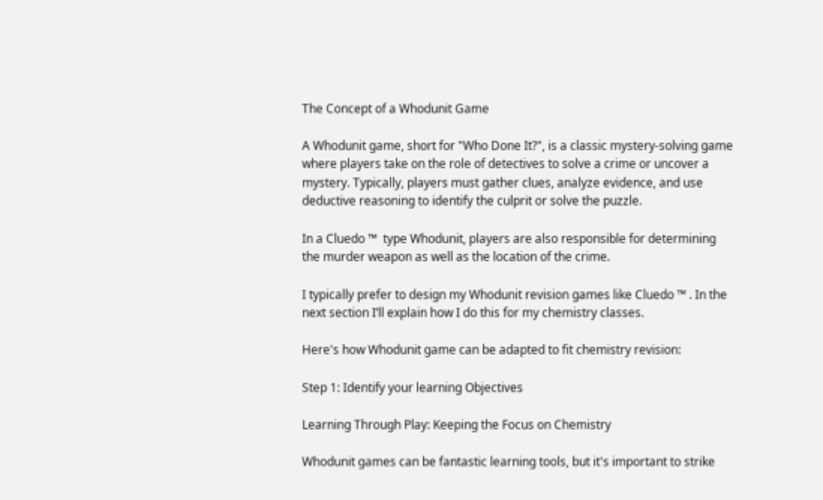The Concept of a Whodunit Game

A Whodunit game, short for "Who Done It?", is a classic mystery-solving game where players take on the role of detectives to solve a crime or uncover a mystery. Typically, players must gather clues, analyze evidence, and use deductive reasoning to identify the culprit or solve the puzzle.

In a Cluedo ™  type Whodunit, players are also responsible for determining the murder weapon as well as the location of the crime.

I typically prefer to design my Whodunit revision games like Cluedo ™ . In the next section I’ll explain how I do this for my chemistry classes.

Here's how Whodunit game can be adapted to fit chemistry revision:

Step 1: Identify your learning Objectives

Learning Through Play: Keeping the Focus on Chemistry

Whodunit games can be fantastic learning tools, but it's important to strike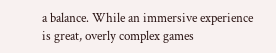a balance. While an immersive experience is great, overly complex games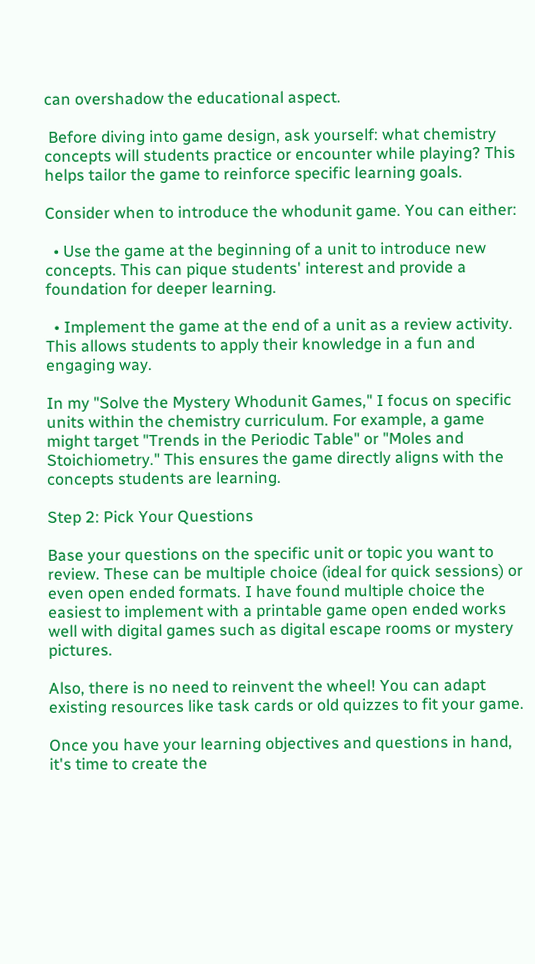can overshadow the educational aspect.

 Before diving into game design, ask yourself: what chemistry concepts will students practice or encounter while playing? This helps tailor the game to reinforce specific learning goals.

Consider when to introduce the whodunit game. You can either:

  • Use the game at the beginning of a unit to introduce new concepts. This can pique students' interest and provide a foundation for deeper learning.

  • Implement the game at the end of a unit as a review activity. This allows students to apply their knowledge in a fun and engaging way.

In my "Solve the Mystery Whodunit Games," I focus on specific units within the chemistry curriculum. For example, a game might target "Trends in the Periodic Table" or "Moles and Stoichiometry." This ensures the game directly aligns with the concepts students are learning.

Step 2: Pick Your Questions

Base your questions on the specific unit or topic you want to review. These can be multiple choice (ideal for quick sessions) or even open ended formats. I have found multiple choice the easiest to implement with a printable game open ended works well with digital games such as digital escape rooms or mystery pictures.

Also, there is no need to reinvent the wheel! You can adapt existing resources like task cards or old quizzes to fit your game.

Once you have your learning objectives and questions in hand, it's time to create the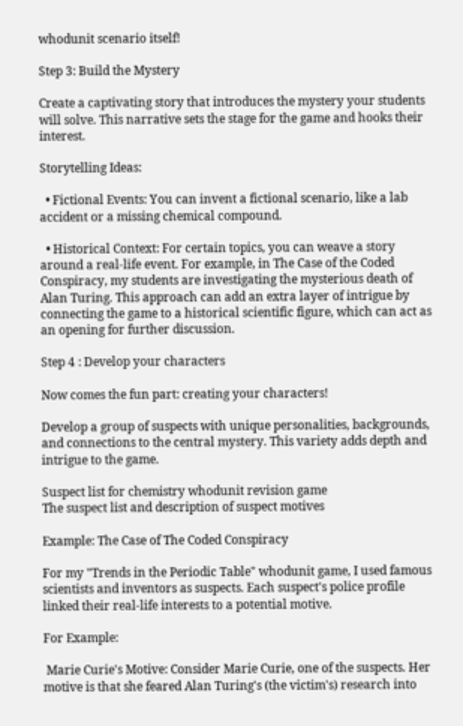whodunit scenario itself!

Step 3: Build the Mystery

Create a captivating story that introduces the mystery your students will solve. This narrative sets the stage for the game and hooks their interest.

Storytelling Ideas:

  • Fictional Events: You can invent a fictional scenario, like a lab accident or a missing chemical compound.

  • Historical Context: For certain topics, you can weave a story around a real-life event. For example, in The Case of the Coded Conspiracy, my students are investigating the mysterious death of Alan Turing. This approach can add an extra layer of intrigue by connecting the game to a historical scientific figure, which can act as an opening for further discussion.

Step 4 : Develop your characters

Now comes the fun part: creating your characters!

Develop a group of suspects with unique personalities, backgrounds, and connections to the central mystery. This variety adds depth and intrigue to the game.

Suspect list for chemistry whodunit revision game
The suspect list and description of suspect motives

Example: The Case of The Coded Conspiracy

For my "Trends in the Periodic Table" whodunit game, I used famous scientists and inventors as suspects. Each suspect's police profile linked their real-life interests to a potential motive.

For Example:

 Marie Curie's Motive: Consider Marie Curie, one of the suspects. Her motive is that she feared Alan Turing's (the victim's) research into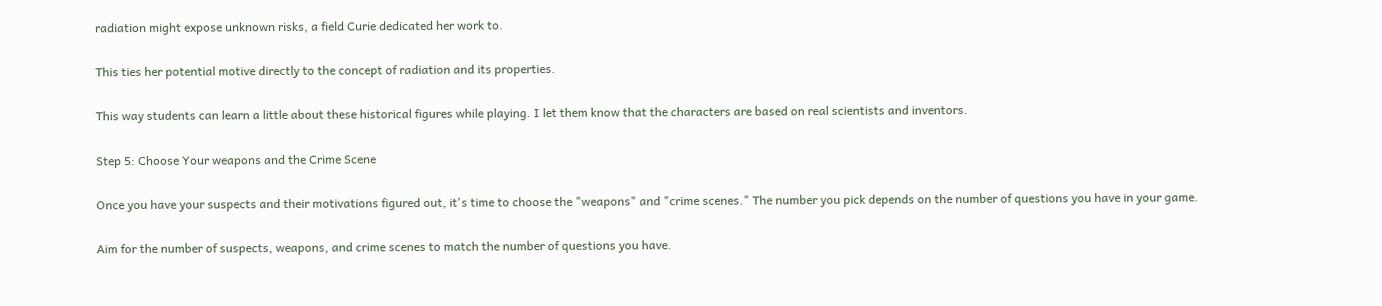radiation might expose unknown risks, a field Curie dedicated her work to.

This ties her potential motive directly to the concept of radiation and its properties.

This way students can learn a little about these historical figures while playing. I let them know that the characters are based on real scientists and inventors.

Step 5: Choose Your weapons and the Crime Scene

Once you have your suspects and their motivations figured out, it's time to choose the "weapons" and "crime scenes." The number you pick depends on the number of questions you have in your game.

Aim for the number of suspects, weapons, and crime scenes to match the number of questions you have.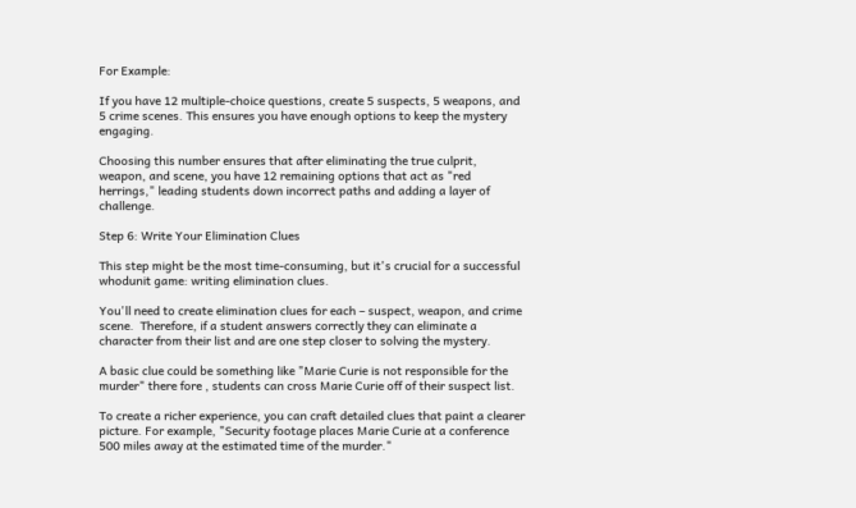For Example:

If you have 12 multiple-choice questions, create 5 suspects, 5 weapons, and 5 crime scenes. This ensures you have enough options to keep the mystery engaging.

Choosing this number ensures that after eliminating the true culprit, weapon, and scene, you have 12 remaining options that act as "red herrings," leading students down incorrect paths and adding a layer of challenge.

Step 6: Write Your Elimination Clues

This step might be the most time-consuming, but it's crucial for a successful whodunit game: writing elimination clues.

You'll need to create elimination clues for each – suspect, weapon, and crime scene.  Therefore, if a student answers correctly they can eliminate a character from their list and are one step closer to solving the mystery.

A basic clue could be something like "Marie Curie is not responsible for the murder" there fore , students can cross Marie Curie off of their suspect list.

To create a richer experience, you can craft detailed clues that paint a clearer picture. For example, "Security footage places Marie Curie at a conference 500 miles away at the estimated time of the murder."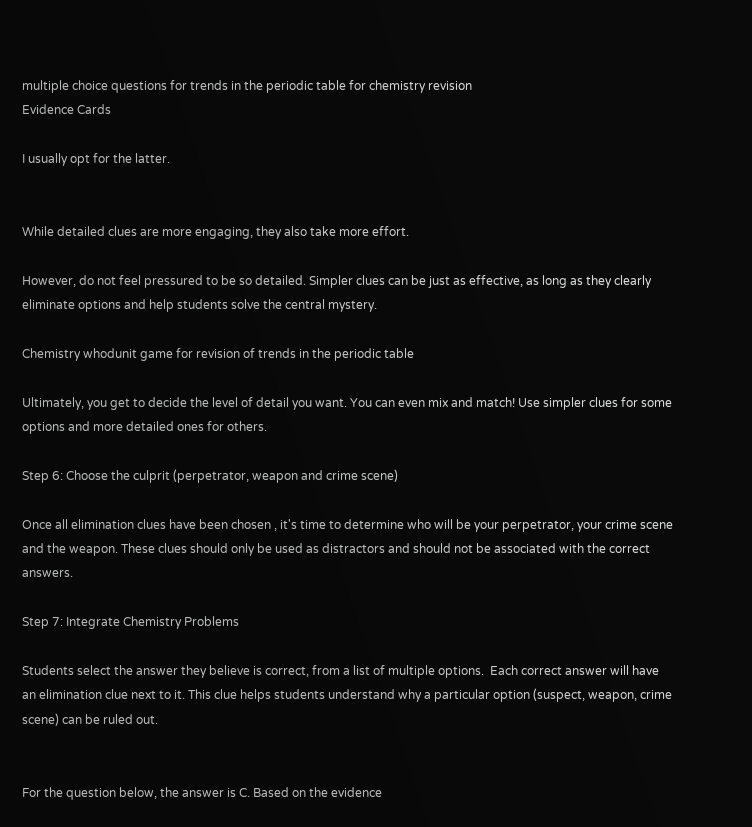multiple choice questions for trends in the periodic table for chemistry revision
Evidence Cards

I usually opt for the latter.


While detailed clues are more engaging, they also take more effort.

However, do not feel pressured to be so detailed. Simpler clues can be just as effective, as long as they clearly eliminate options and help students solve the central mystery.

Chemistry whodunit game for revision of trends in the periodic table

Ultimately, you get to decide the level of detail you want. You can even mix and match! Use simpler clues for some options and more detailed ones for others.

Step 6: Choose the culprit (perpetrator, weapon and crime scene)

Once all elimination clues have been chosen , it's time to determine who will be your perpetrator, your crime scene and the weapon. These clues should only be used as distractors and should not be associated with the correct answers.

Step 7: Integrate Chemistry Problems

Students select the answer they believe is correct, from a list of multiple options.  Each correct answer will have an elimination clue next to it. This clue helps students understand why a particular option (suspect, weapon, crime scene) can be ruled out.


For the question below, the answer is C. Based on the evidence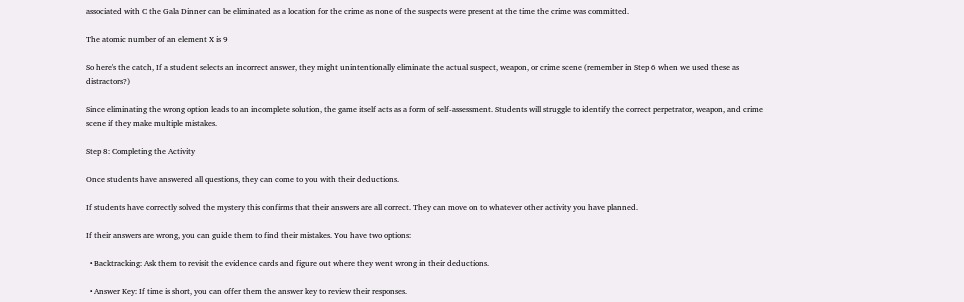associated with C the Gala Dinner can be eliminated as a location for the crime as none of the suspects were present at the time the crime was committed.

The atomic number of an element X is 9

So here's the catch, If a student selects an incorrect answer, they might unintentionally eliminate the actual suspect, weapon, or crime scene (remember in Step 6 when we used these as distractors?)

Since eliminating the wrong option leads to an incomplete solution, the game itself acts as a form of self-assessment. Students will struggle to identify the correct perpetrator, weapon, and crime scene if they make multiple mistakes.

Step 8: Completing the Activity

Once students have answered all questions, they can come to you with their deductions.

If students have correctly solved the mystery this confirms that their answers are all correct. They can move on to whatever other activity you have planned.

If their answers are wrong, you can guide them to find their mistakes. You have two options:

  • Backtracking: Ask them to revisit the evidence cards and figure out where they went wrong in their deductions.

  • Answer Key: If time is short, you can offer them the answer key to review their responses.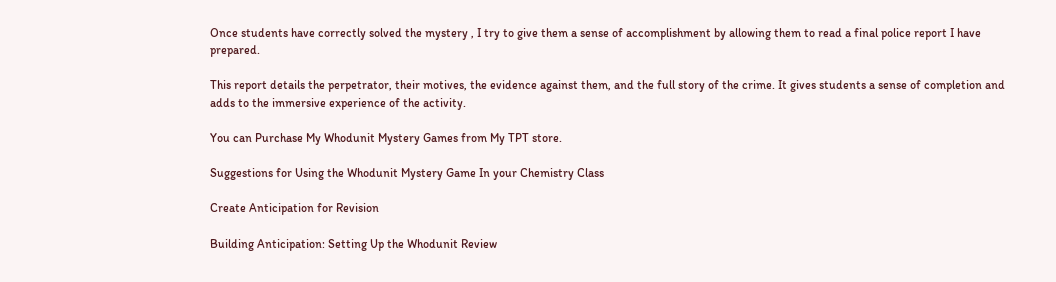Once students have correctly solved the mystery , I try to give them a sense of accomplishment by allowing them to read a final police report I have prepared.

This report details the perpetrator, their motives, the evidence against them, and the full story of the crime. It gives students a sense of completion and adds to the immersive experience of the activity.

You can Purchase My Whodunit Mystery Games from My TPT store.

Suggestions for Using the Whodunit Mystery Game In your Chemistry Class

Create Anticipation for Revision

Building Anticipation: Setting Up the Whodunit Review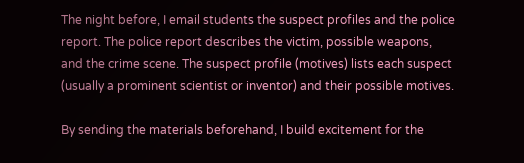The night before, I email students the suspect profiles and the police report. The police report describes the victim, possible weapons, and the crime scene. The suspect profile (motives) lists each suspect (usually a prominent scientist or inventor) and their possible motives.

By sending the materials beforehand, I build excitement for the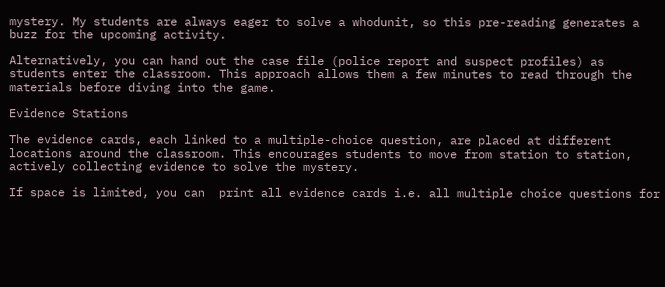mystery. My students are always eager to solve a whodunit, so this pre-reading generates a buzz for the upcoming activity.

Alternatively, you can hand out the case file (police report and suspect profiles) as students enter the classroom. This approach allows them a few minutes to read through the materials before diving into the game.

Evidence Stations

The evidence cards, each linked to a multiple-choice question, are placed at different locations around the classroom. This encourages students to move from station to station, actively collecting evidence to solve the mystery.

If space is limited, you can  print all evidence cards i.e. all multiple choice questions for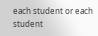each student or each student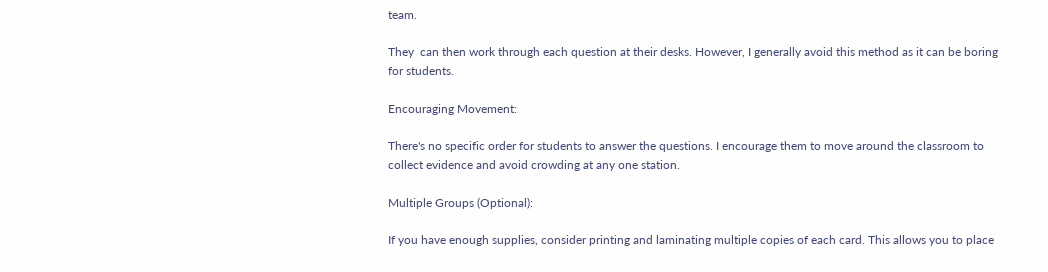team.

They  can then work through each question at their desks. However, I generally avoid this method as it can be boring for students.

Encouraging Movement:

There's no specific order for students to answer the questions. I encourage them to move around the classroom to collect evidence and avoid crowding at any one station.

Multiple Groups (Optional):

If you have enough supplies, consider printing and laminating multiple copies of each card. This allows you to place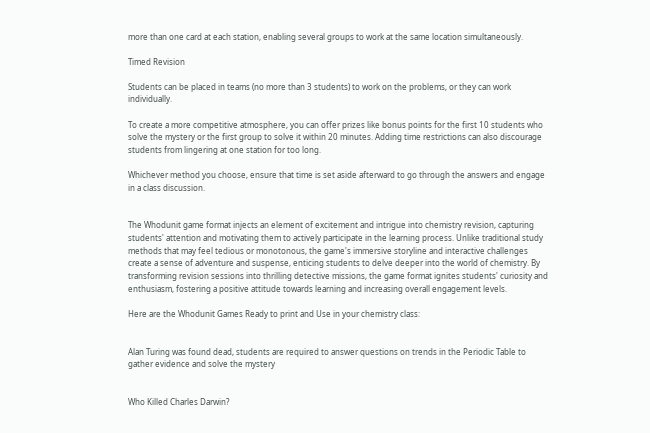more than one card at each station, enabling several groups to work at the same location simultaneously.

Timed Revision

Students can be placed in teams (no more than 3 students) to work on the problems, or they can work individually.

To create a more competitive atmosphere, you can offer prizes like bonus points for the first 10 students who solve the mystery or the first group to solve it within 20 minutes. Adding time restrictions can also discourage students from lingering at one station for too long.

Whichever method you choose, ensure that time is set aside afterward to go through the answers and engage in a class discussion.


The Whodunit game format injects an element of excitement and intrigue into chemistry revision, capturing students' attention and motivating them to actively participate in the learning process. Unlike traditional study methods that may feel tedious or monotonous, the game's immersive storyline and interactive challenges create a sense of adventure and suspense, enticing students to delve deeper into the world of chemistry. By transforming revision sessions into thrilling detective missions, the game format ignites students' curiosity and enthusiasm, fostering a positive attitude towards learning and increasing overall engagement levels.

Here are the Whodunit Games Ready to print and Use in your chemistry class:


Alan Turing was found dead, students are required to answer questions on trends in the Periodic Table to gather evidence and solve the mystery


Who Killed Charles Darwin?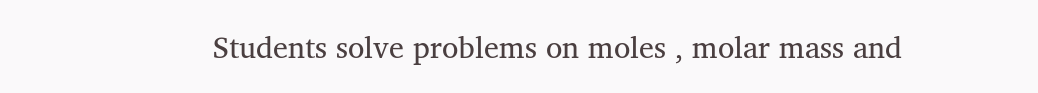Students solve problems on moles , molar mass and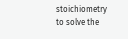stoichiometry to solve the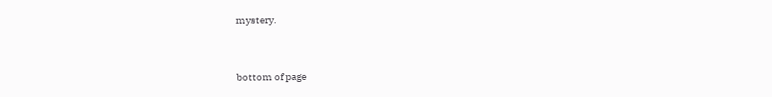mystery.


bottom of page